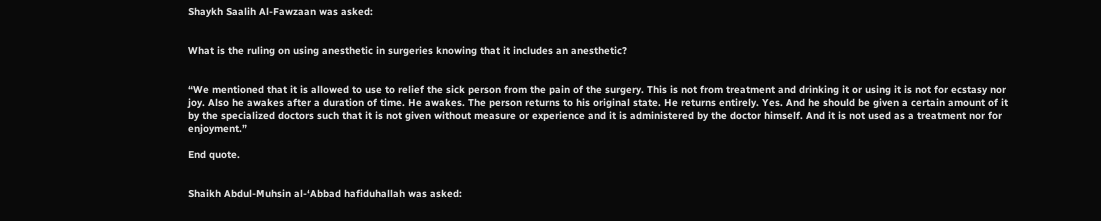Shaykh Saalih Al-Fawzaan was asked:


What is the ruling on using anesthetic in surgeries knowing that it includes an anesthetic?


“We mentioned that it is allowed to use to relief the sick person from the pain of the surgery. This is not from treatment and drinking it or using it is not for ecstasy nor joy. Also he awakes after a duration of time. He awakes. The person returns to his original state. He returns entirely. Yes. And he should be given a certain amount of it by the specialized doctors such that it is not given without measure or experience and it is administered by the doctor himself. And it is not used as a treatment nor for enjoyment.”

End quote.


Shaikh Abdul-Muhsin al-‘Abbad hafiduhallah was asked: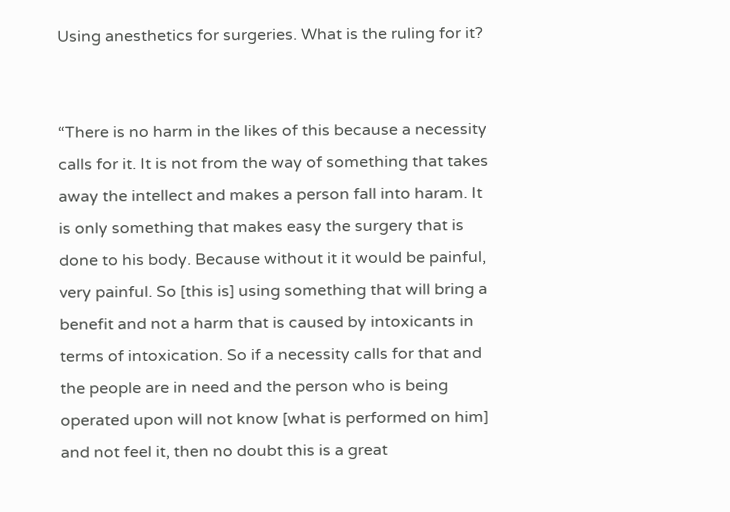Using anesthetics for surgeries. What is the ruling for it?


“There is no harm in the likes of this because a necessity calls for it. It is not from the way of something that takes away the intellect and makes a person fall into haram. It is only something that makes easy the surgery that is done to his body. Because without it it would be painful, very painful. So [this is] using something that will bring a benefit and not a harm that is caused by intoxicants in terms of intoxication. So if a necessity calls for that and the people are in need and the person who is being operated upon will not know [what is performed on him] and not feel it, then no doubt this is a great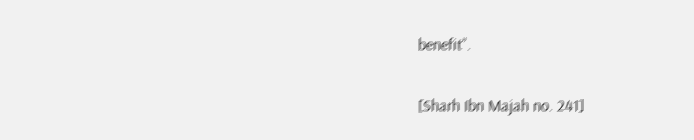benefit”.

[Sharh Ibn Majah no. 241]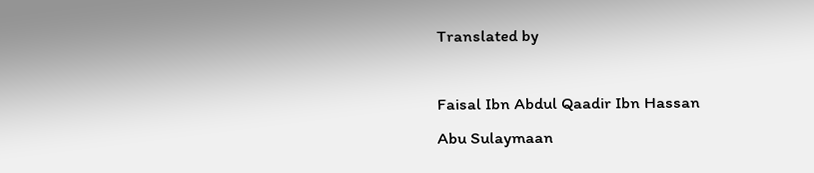Translated by

Faisal Ibn Abdul Qaadir Ibn Hassan
Abu Sulaymaan